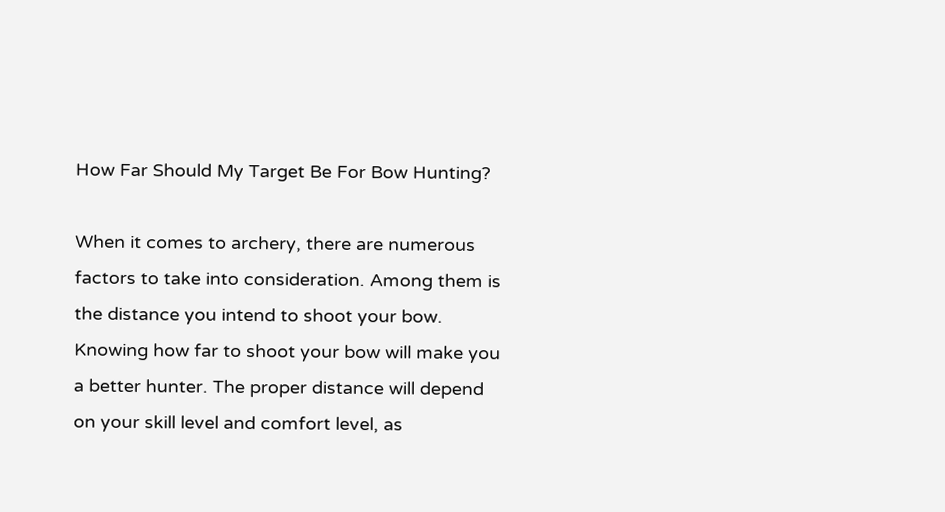How Far Should My Target Be For Bow Hunting?

When it comes to archery, there are numerous factors to take into consideration. Among them is the distance you intend to shoot your bow. Knowing how far to shoot your bow will make you a better hunter. The proper distance will depend on your skill level and comfort level, as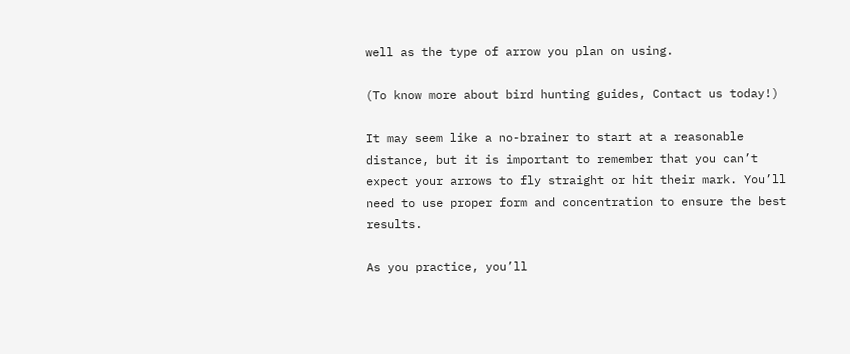well as the type of arrow you plan on using.

(To know more about bird hunting guides, Contact us today!)

It may seem like a no-brainer to start at a reasonable distance, but it is important to remember that you can’t expect your arrows to fly straight or hit their mark. You’ll need to use proper form and concentration to ensure the best results.

As you practice, you’ll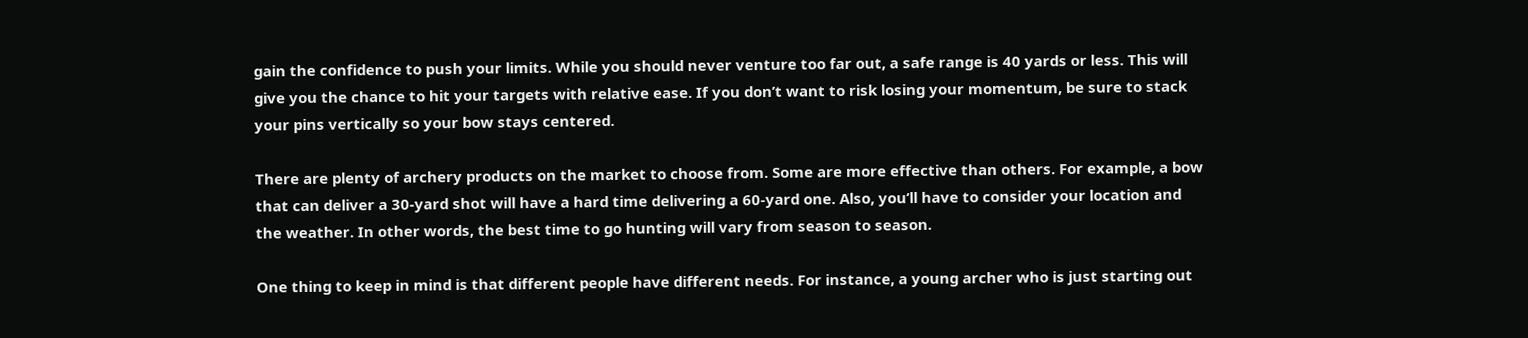gain the confidence to push your limits. While you should never venture too far out, a safe range is 40 yards or less. This will give you the chance to hit your targets with relative ease. If you don’t want to risk losing your momentum, be sure to stack your pins vertically so your bow stays centered.

There are plenty of archery products on the market to choose from. Some are more effective than others. For example, a bow that can deliver a 30-yard shot will have a hard time delivering a 60-yard one. Also, you’ll have to consider your location and the weather. In other words, the best time to go hunting will vary from season to season.

One thing to keep in mind is that different people have different needs. For instance, a young archer who is just starting out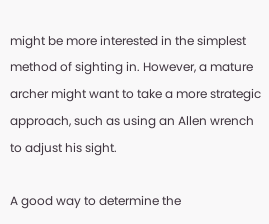might be more interested in the simplest method of sighting in. However, a mature archer might want to take a more strategic approach, such as using an Allen wrench to adjust his sight.

A good way to determine the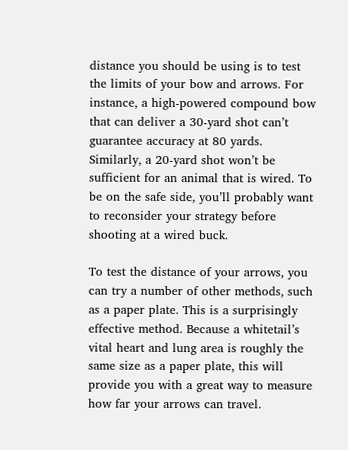distance you should be using is to test the limits of your bow and arrows. For instance, a high-powered compound bow that can deliver a 30-yard shot can’t guarantee accuracy at 80 yards. Similarly, a 20-yard shot won’t be sufficient for an animal that is wired. To be on the safe side, you’ll probably want to reconsider your strategy before shooting at a wired buck.

To test the distance of your arrows, you can try a number of other methods, such as a paper plate. This is a surprisingly effective method. Because a whitetail’s vital heart and lung area is roughly the same size as a paper plate, this will provide you with a great way to measure how far your arrows can travel.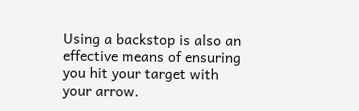Using a backstop is also an effective means of ensuring you hit your target with your arrow.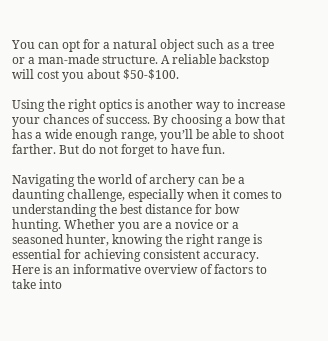You can opt for a natural object such as a tree or a man-made structure. A reliable backstop will cost you about $50-$100.

Using the right optics is another way to increase your chances of success. By choosing a bow that has a wide enough range, you’ll be able to shoot farther. But do not forget to have fun.

Navigating the world of archery can be a daunting challenge, especially when it comes to understanding the best distance for bow hunting. Whether you are a novice or a seasoned hunter, knowing the right range is essential for achieving consistent accuracy. Here is an informative overview of factors to take into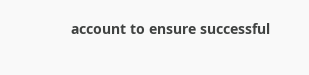account to ensure successful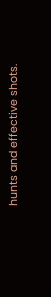hunts and effective shots.